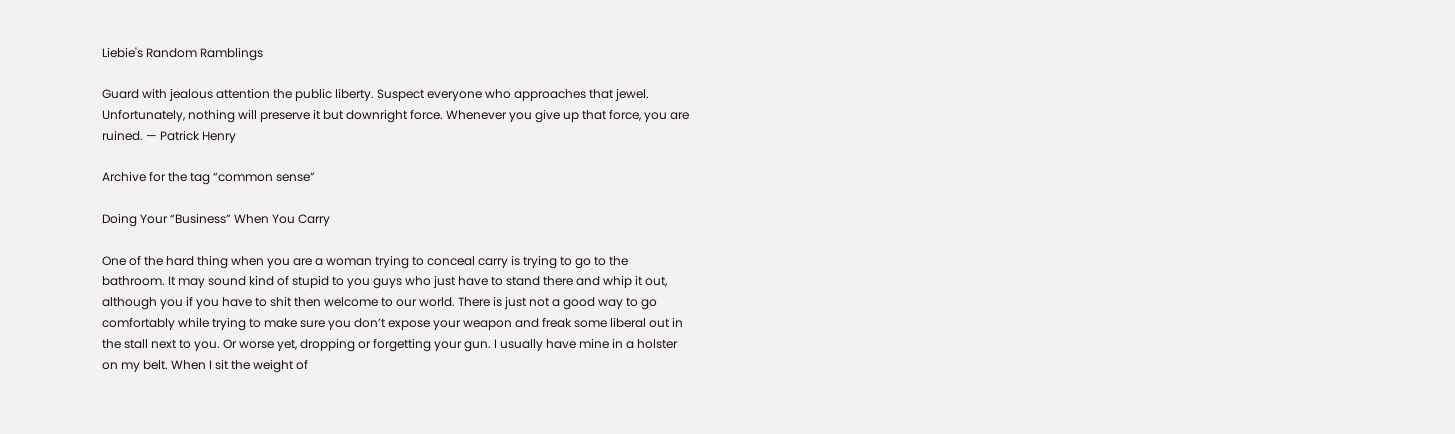Liebie's Random Ramblings

Guard with jealous attention the public liberty. Suspect everyone who approaches that jewel. Unfortunately, nothing will preserve it but downright force. Whenever you give up that force, you are ruined. — Patrick Henry

Archive for the tag “common sense”

Doing Your “Business” When You Carry

One of the hard thing when you are a woman trying to conceal carry is trying to go to the bathroom. It may sound kind of stupid to you guys who just have to stand there and whip it out, although you if you have to shit then welcome to our world. There is just not a good way to go comfortably while trying to make sure you don’t expose your weapon and freak some liberal out in the stall next to you. Or worse yet, dropping or forgetting your gun. I usually have mine in a holster on my belt. When I sit the weight of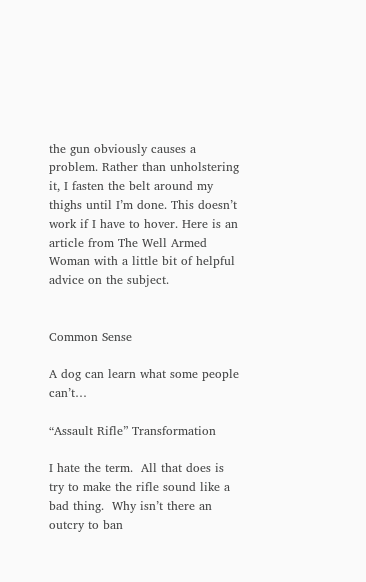the gun obviously causes a problem. Rather than unholstering it, I fasten the belt around my thighs until I’m done. This doesn’t work if I have to hover. Here is an article from The Well Armed Woman with a little bit of helpful advice on the subject.


Common Sense

A dog can learn what some people can’t…

“Assault Rifle” Transformation

I hate the term.  All that does is try to make the rifle sound like a bad thing.  Why isn’t there an outcry to ban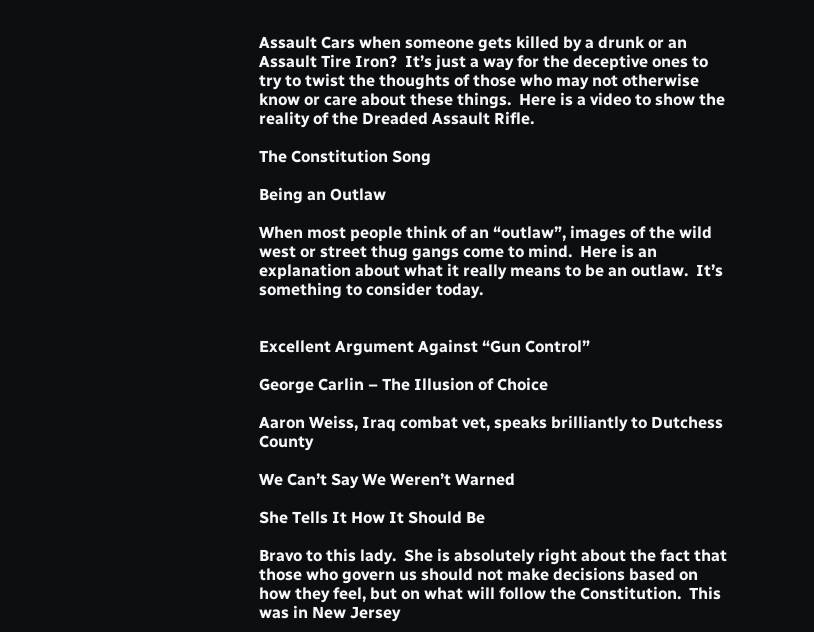Assault Cars when someone gets killed by a drunk or an Assault Tire Iron?  It’s just a way for the deceptive ones to try to twist the thoughts of those who may not otherwise know or care about these things.  Here is a video to show the reality of the Dreaded Assault Rifle.

The Constitution Song

Being an Outlaw

When most people think of an “outlaw”, images of the wild west or street thug gangs come to mind.  Here is an explanation about what it really means to be an outlaw.  It’s something to consider today.


Excellent Argument Against “Gun Control”

George Carlin – The Illusion of Choice

Aaron Weiss, Iraq combat vet, speaks brilliantly to Dutchess County

We Can’t Say We Weren’t Warned

She Tells It How It Should Be

Bravo to this lady.  She is absolutely right about the fact that those who govern us should not make decisions based on how they feel, but on what will follow the Constitution.  This was in New Jersey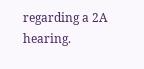regarding a 2A hearing.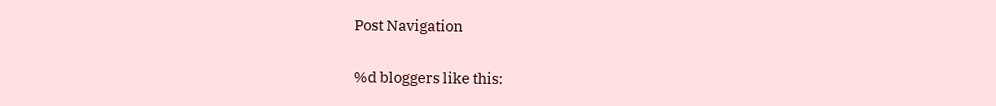Post Navigation

%d bloggers like this: